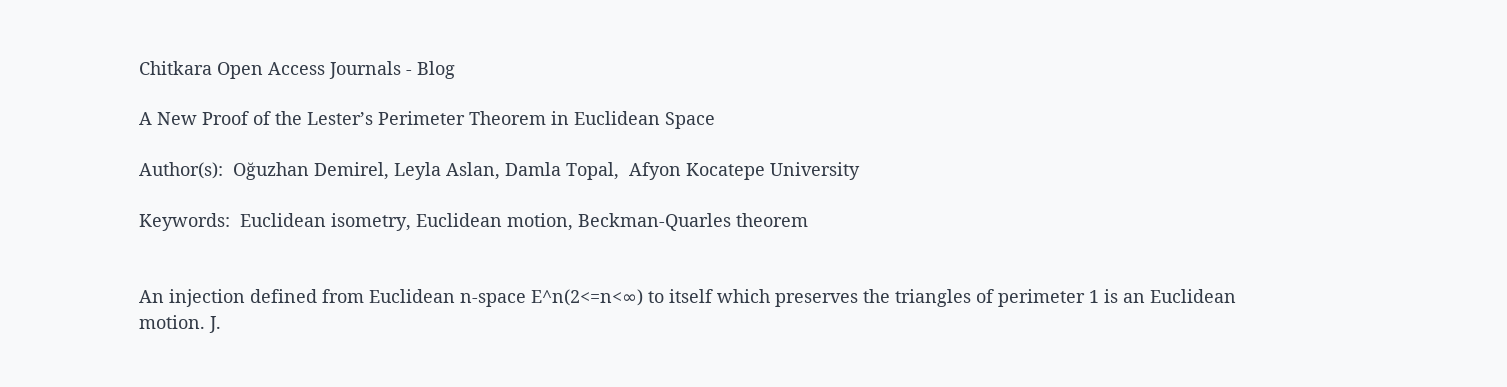Chitkara Open Access Journals - Blog

A New Proof of the Lester’s Perimeter Theorem in Euclidean Space

Author(s):  Oğuzhan Demirel, Leyla Aslan, Damla Topal,  Afyon Kocatepe University

Keywords:  Euclidean isometry, Euclidean motion, Beckman-Quarles theorem


An injection defined from Euclidean n-space E^n(2<=n<∞) to itself which preserves the triangles of perimeter 1 is an Euclidean motion. J.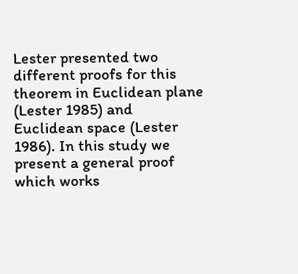Lester presented two different proofs for this theorem in Euclidean plane (Lester 1985) and Euclidean space (Lester 1986). In this study we present a general proof which works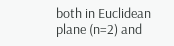both in Euclidean plane (n=2) and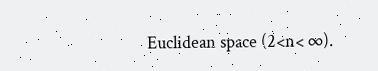Euclidean space (2<n< ∞).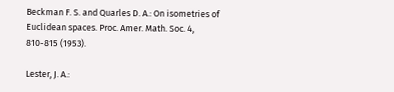Beckman F. S. and Quarles D. A.: On isometries of Euclidean spaces. Proc. Amer. Math. Soc. 4, 810-815 (1953).

Lester, J. A.: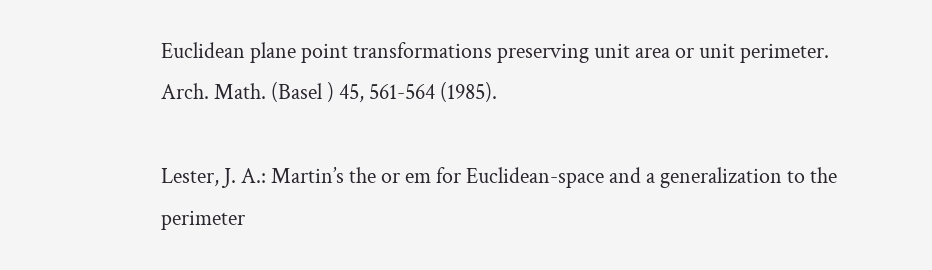Euclidean plane point transformations preserving unit area or unit perimeter. Arch. Math. (Basel ) 45, 561-564 (1985).

Lester, J. A.: Martin’s the or em for Euclidean-space and a generalization to the perimeter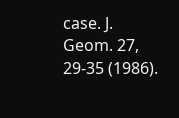case. J. Geom. 27, 29-35 (1986).